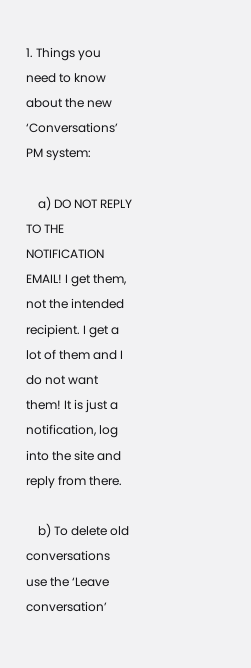1. Things you need to know about the new ‘Conversations’ PM system:

    a) DO NOT REPLY TO THE NOTIFICATION EMAIL! I get them, not the intended recipient. I get a lot of them and I do not want them! It is just a notification, log into the site and reply from there.

    b) To delete old conversations use the ‘Leave conversation’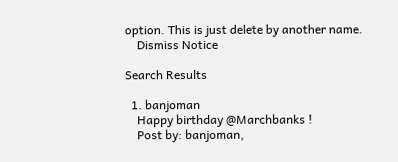option. This is just delete by another name.
    Dismiss Notice

Search Results

  1. banjoman
    Happy birthday @Marchbanks !
    Post by: banjoman,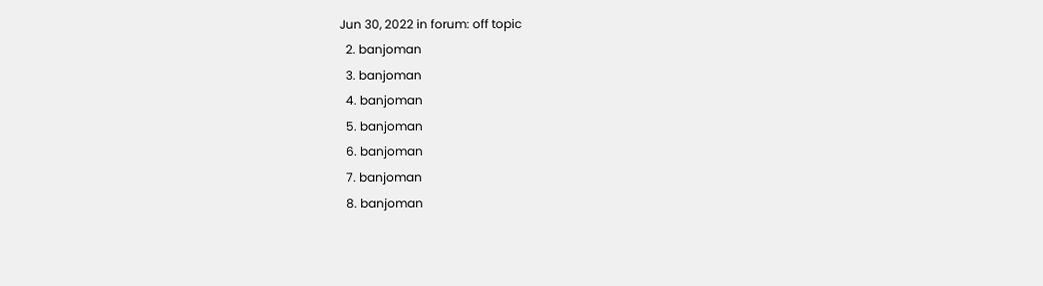Jun 30, 2022 in forum: off topic
  2. banjoman
  3. banjoman
  4. banjoman
  5. banjoman
  6. banjoman
  7. banjoman
  8. banjoman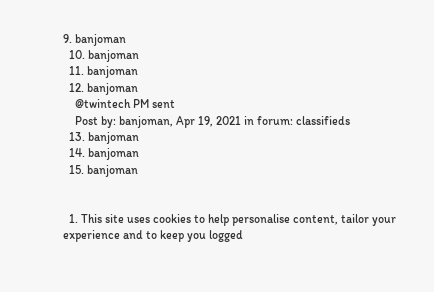9. banjoman
  10. banjoman
  11. banjoman
  12. banjoman
    @twintech PM sent
    Post by: banjoman, Apr 19, 2021 in forum: classifieds
  13. banjoman
  14. banjoman
  15. banjoman


  1. This site uses cookies to help personalise content, tailor your experience and to keep you logged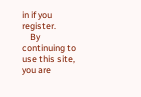in if you register.
    By continuing to use this site, you are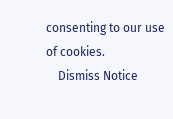consenting to our use of cookies.
    Dismiss Notice